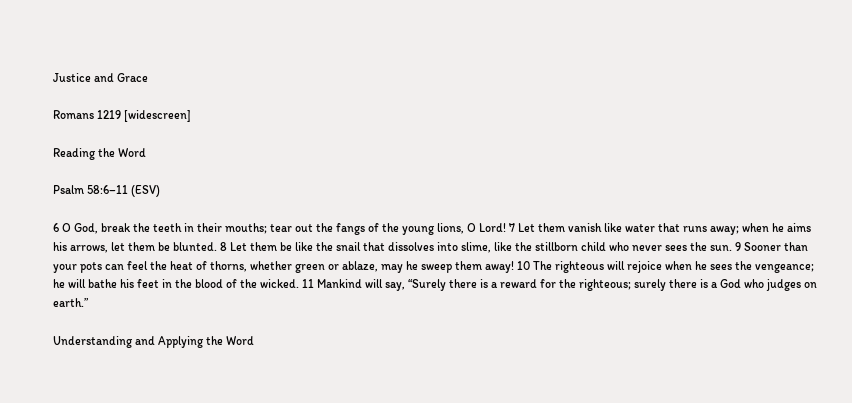Justice and Grace

Romans 1219 [widescreen]

Reading the Word

Psalm 58:6–11 (ESV)

6 O God, break the teeth in their mouths; tear out the fangs of the young lions, O Lord! 7 Let them vanish like water that runs away; when he aims his arrows, let them be blunted. 8 Let them be like the snail that dissolves into slime, like the stillborn child who never sees the sun. 9 Sooner than your pots can feel the heat of thorns, whether green or ablaze, may he sweep them away! 10 The righteous will rejoice when he sees the vengeance; he will bathe his feet in the blood of the wicked. 11 Mankind will say, “Surely there is a reward for the righteous; surely there is a God who judges on earth.”

Understanding and Applying the Word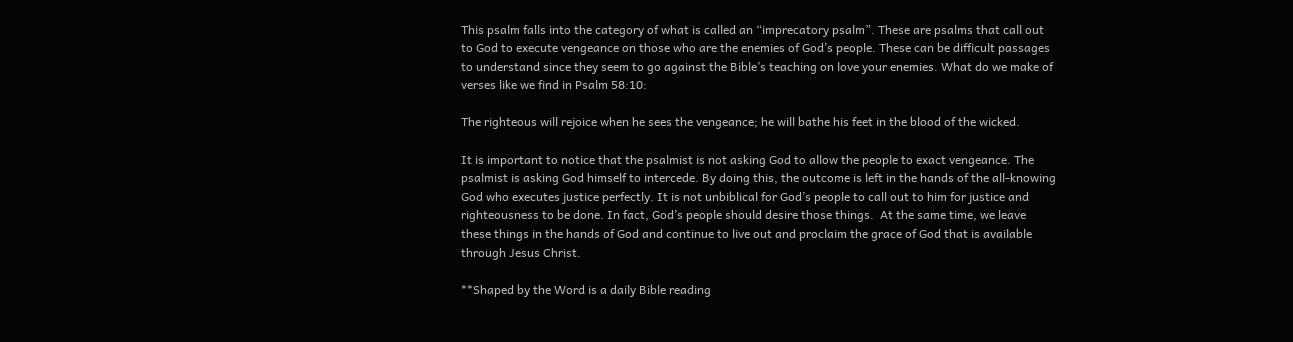This psalm falls into the category of what is called an “imprecatory psalm”. These are psalms that call out to God to execute vengeance on those who are the enemies of God’s people. These can be difficult passages to understand since they seem to go against the Bible’s teaching on love your enemies. What do we make of verses like we find in Psalm 58:10:

The righteous will rejoice when he sees the vengeance; he will bathe his feet in the blood of the wicked.

It is important to notice that the psalmist is not asking God to allow the people to exact vengeance. The psalmist is asking God himself to intercede. By doing this, the outcome is left in the hands of the all-knowing God who executes justice perfectly. It is not unbiblical for God’s people to call out to him for justice and righteousness to be done. In fact, God’s people should desire those things.  At the same time, we leave these things in the hands of God and continue to live out and proclaim the grace of God that is available through Jesus Christ.

**Shaped by the Word is a daily Bible reading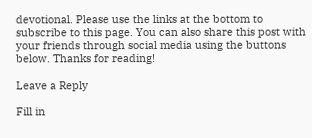devotional. Please use the links at the bottom to subscribe to this page. You can also share this post with your friends through social media using the buttons below. Thanks for reading!

Leave a Reply

Fill in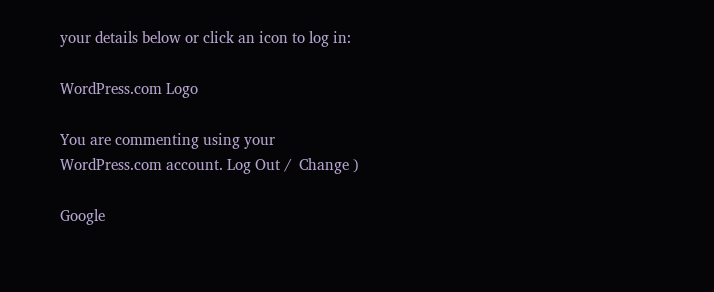your details below or click an icon to log in:

WordPress.com Logo

You are commenting using your WordPress.com account. Log Out /  Change )

Google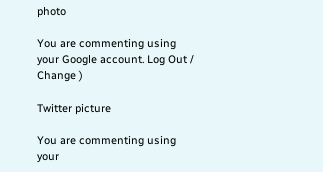photo

You are commenting using your Google account. Log Out /  Change )

Twitter picture

You are commenting using your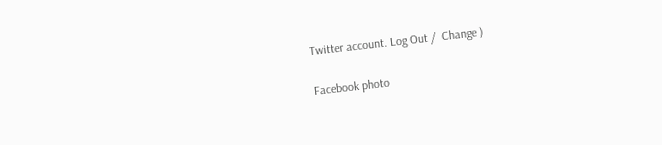Twitter account. Log Out /  Change )

Facebook photo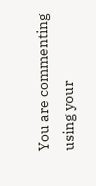You are commenting using your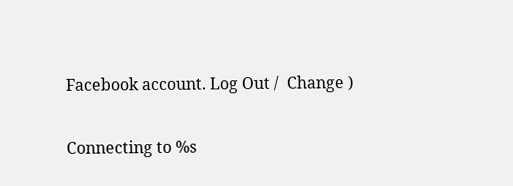Facebook account. Log Out /  Change )

Connecting to %s